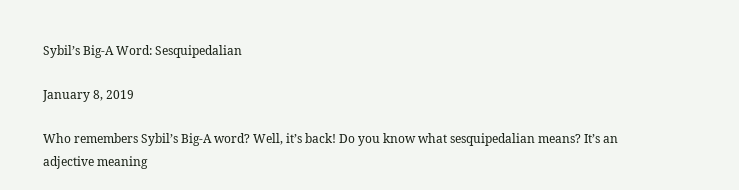Sybil’s Big-A Word: Sesquipedalian

January 8, 2019

Who remembers Sybil’s Big-A word? Well, it’s back! Do you know what sesquipedalian means? It’s an adjective meaning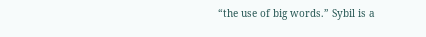“the use of big words.” Sybil is a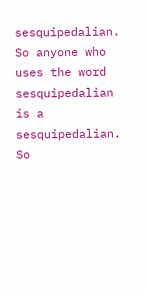sesquipedalian. So anyone who uses the word sesquipedalian is a sesquipedalian. So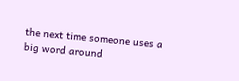the next time someone uses a big word around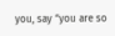you, say “you are so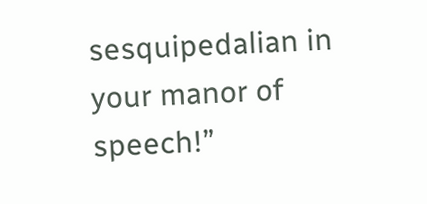sesquipedalian in your manor of speech!”